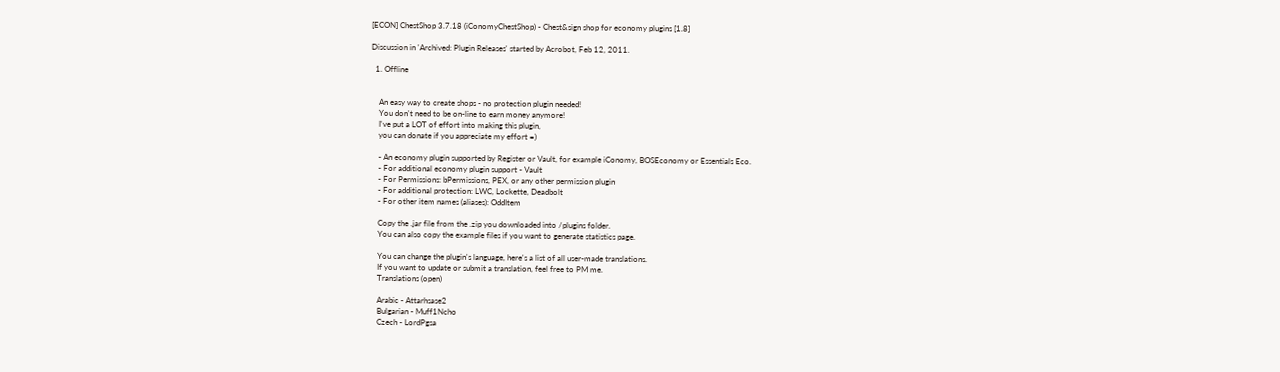[ECON] ChestShop 3.7.18 (iConomyChestShop) - Chest&sign shop for economy plugins [1.8]

Discussion in 'Archived: Plugin Releases' started by Acrobot, Feb 12, 2011.

  1. Offline


    An easy way to create shops - no protection plugin needed!
    You don't need to be on-line to earn money anymore!
    I've put a LOT of effort into making this plugin,
    you can donate if you appreciate my effort =)

    - An economy plugin supported by Register or Vault, for example iConomy, BOSEconomy or Essentials Eco.
    - For additional economy plugin support - Vault
    - For Permissions: bPermissions, PEX, or any other permission plugin
    - For additional protection: LWC, Lockette, Deadbolt
    - For other item names (aliases): OddItem

    Copy the .jar file from the .zip you downloaded into /plugins folder.
    You can also copy the example files if you want to generate statistics page.

    You can change the plugin's language, here's a list of all user-made translations.
    If you want to update or submit a translation, feel free to PM me.
    Translations (open)

    Arabic - Attarhsase2
    Bulgarian - Muff1Ncho
    Czech - LordPgsa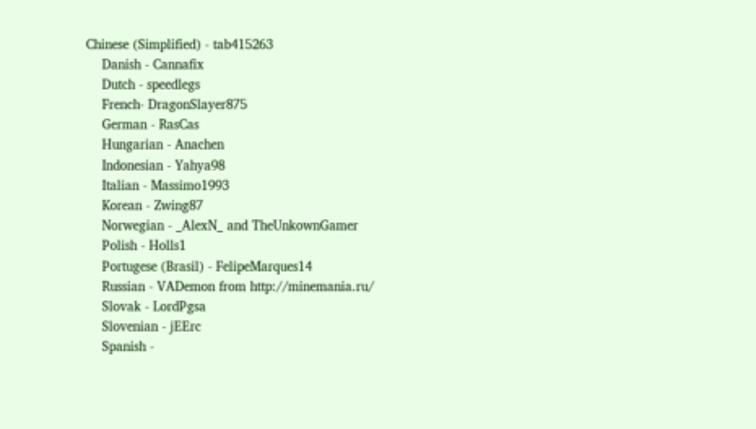Chinese (Simplified) - tab415263
    Danish - Cannafix
    Dutch - speedlegs
    French- DragonSlayer875
    German - RasCas
    Hungarian - Anachen
    Indonesian - Yahya98
    Italian - Massimo1993
    Korean - Zwing87
    Norwegian - _AlexN_ and TheUnkownGamer
    Polish - Holls1
    Portugese (Brasil) - FelipeMarques14
    Russian - VADemon from http://minemania.ru/
    Slovak - LordPgsa
    Slovenian - jEErc
    Spanish -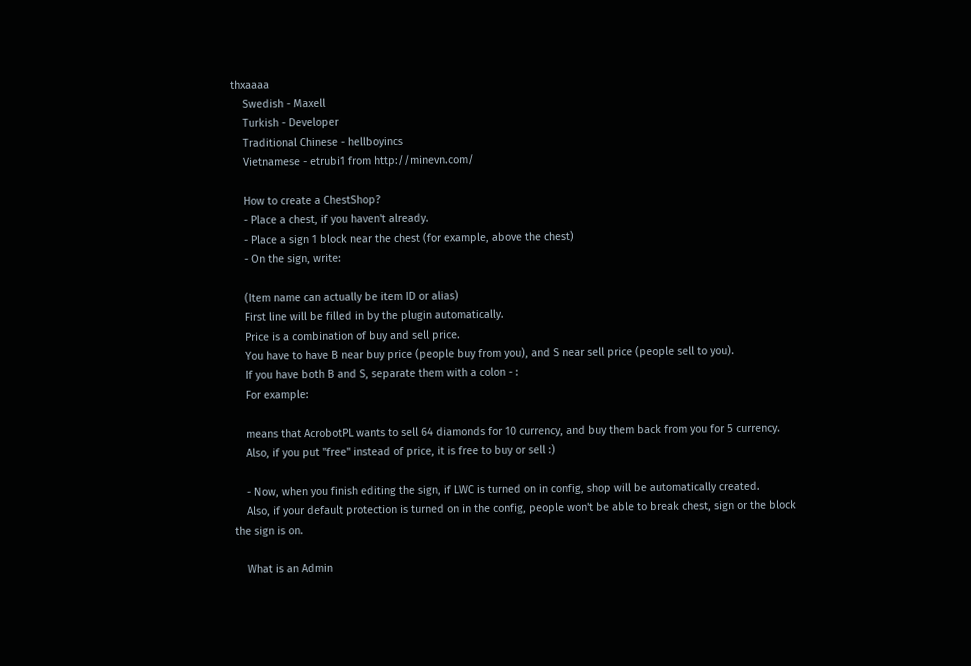thxaaaa
    Swedish - Maxell
    Turkish - Developer
    Traditional Chinese - hellboyincs
    Vietnamese - etrubi1 from http://minevn.com/

    How to create a ChestShop?
    - Place a chest, if you haven't already.
    - Place a sign 1 block near the chest (for example, above the chest)
    - On the sign, write:

    (Item name can actually be item ID or alias)
    First line will be filled in by the plugin automatically.
    Price is a combination of buy and sell price.
    You have to have B near buy price (people buy from you), and S near sell price (people sell to you).
    If you have both B and S, separate them with a colon - :
    For example:

    means that AcrobotPL wants to sell 64 diamonds for 10 currency, and buy them back from you for 5 currency.
    Also, if you put "free" instead of price, it is free to buy or sell :)

    - Now, when you finish editing the sign, if LWC is turned on in config, shop will be automatically created.
    Also, if your default protection is turned on in the config, people won't be able to break chest, sign or the block the sign is on.

    What is an Admin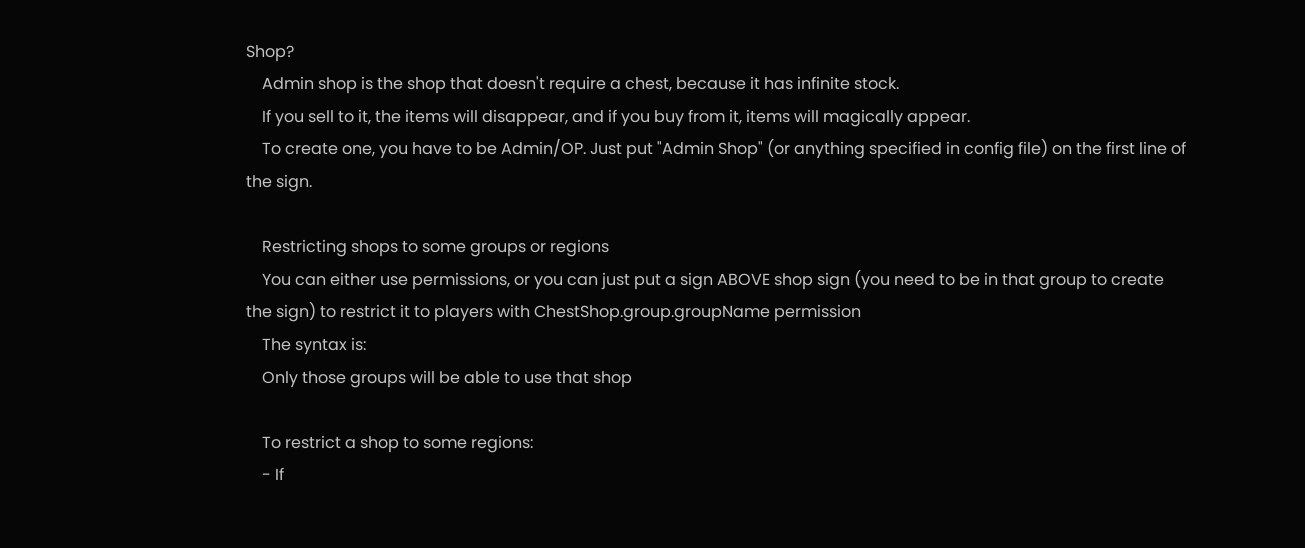Shop?
    Admin shop is the shop that doesn't require a chest, because it has infinite stock.
    If you sell to it, the items will disappear, and if you buy from it, items will magically appear.
    To create one, you have to be Admin/OP. Just put "Admin Shop" (or anything specified in config file) on the first line of the sign.

    Restricting shops to some groups or regions
    You can either use permissions, or you can just put a sign ABOVE shop sign (you need to be in that group to create the sign) to restrict it to players with ChestShop.group.groupName permission
    The syntax is:
    Only those groups will be able to use that shop

    To restrict a shop to some regions:
    - If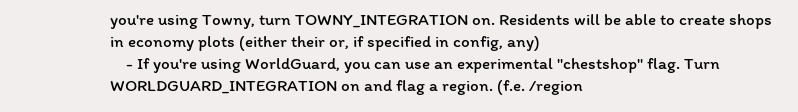you're using Towny, turn TOWNY_INTEGRATION on. Residents will be able to create shops in economy plots (either their or, if specified in config, any)
    - If you're using WorldGuard, you can use an experimental "chestshop" flag. Turn WORLDGUARD_INTEGRATION on and flag a region. (f.e. /region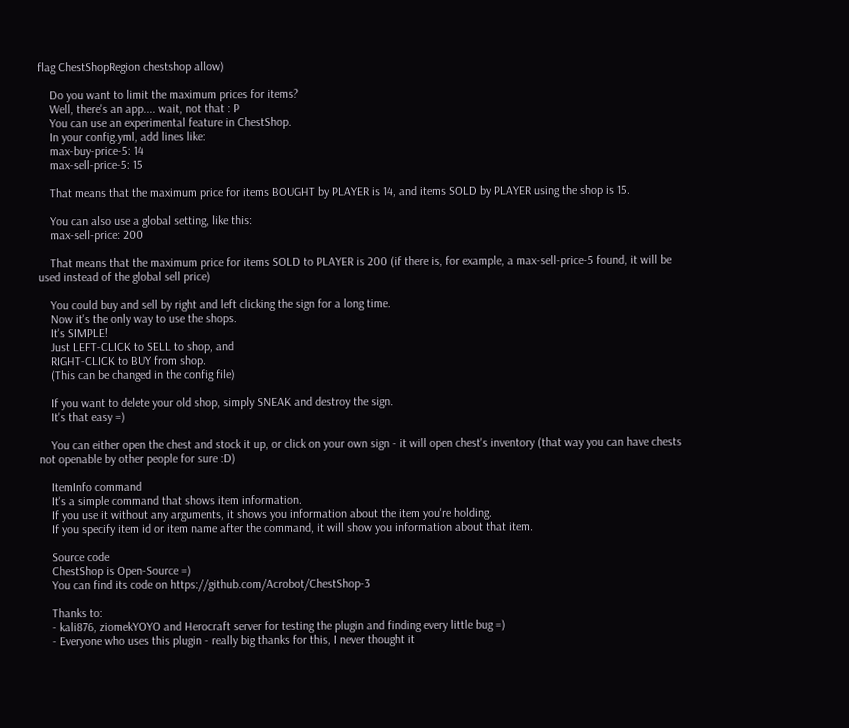flag ChestShopRegion chestshop allow)

    Do you want to limit the maximum prices for items?
    Well, there's an app.... wait, not that : P
    You can use an experimental feature in ChestShop.
    In your config.yml, add lines like:
    max-buy-price-5: 14
    max-sell-price-5: 15

    That means that the maximum price for items BOUGHT by PLAYER is 14, and items SOLD by PLAYER using the shop is 15.

    You can also use a global setting, like this:
    max-sell-price: 200

    That means that the maximum price for items SOLD to PLAYER is 200 (if there is, for example, a max-sell-price-5 found, it will be used instead of the global sell price)

    You could buy and sell by right and left clicking the sign for a long time.
    Now it's the only way to use the shops.
    It's SIMPLE!
    Just LEFT-CLICK to SELL to shop, and
    RIGHT-CLICK to BUY from shop.
    (This can be changed in the config file)

    If you want to delete your old shop, simply SNEAK and destroy the sign.
    It's that easy =)

    You can either open the chest and stock it up, or click on your own sign - it will open chest's inventory (that way you can have chests not openable by other people for sure :D)

    ItemInfo command
    It's a simple command that shows item information.
    If you use it without any arguments, it shows you information about the item you're holding.
    If you specify item id or item name after the command, it will show you information about that item.

    Source code
    ChestShop is Open-Source =)
    You can find its code on https://github.com/Acrobot/ChestShop-3

    Thanks to:
    - kali876, ziomekYOYO and Herocraft server for testing the plugin and finding every little bug =)
    - Everyone who uses this plugin - really big thanks for this, I never thought it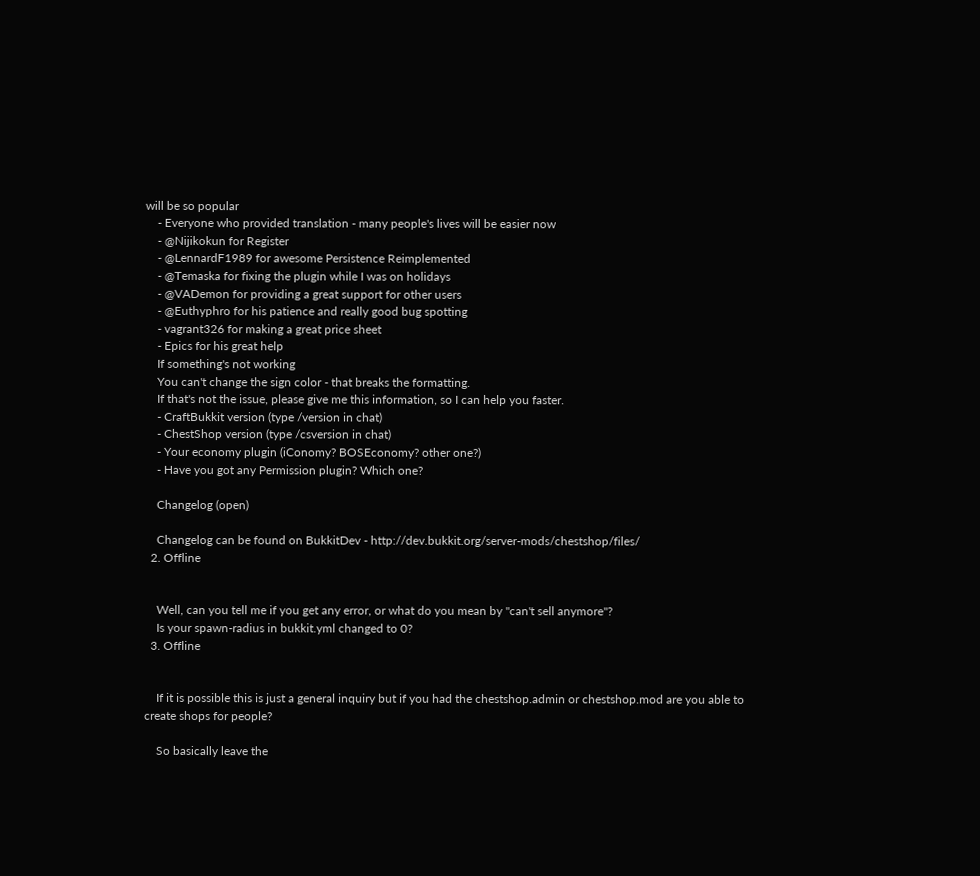will be so popular
    - Everyone who provided translation - many people's lives will be easier now
    - @Nijikokun for Register
    - @LennardF1989 for awesome Persistence Reimplemented
    - @Temaska for fixing the plugin while I was on holidays
    - @VADemon for providing a great support for other users
    - @Euthyphro for his patience and really good bug spotting
    - vagrant326 for making a great price sheet
    - Epics for his great help
    If something's not working
    You can't change the sign color - that breaks the formatting.
    If that's not the issue, please give me this information, so I can help you faster.
    - CraftBukkit version (type /version in chat)
    - ChestShop version (type /csversion in chat)
    - Your economy plugin (iConomy? BOSEconomy? other one?)
    - Have you got any Permission plugin? Which one?

    Changelog (open)

    Changelog can be found on BukkitDev - http://dev.bukkit.org/server-mods/chestshop/files/
  2. Offline


    Well, can you tell me if you get any error, or what do you mean by "can't sell anymore"?
    Is your spawn-radius in bukkit.yml changed to 0?
  3. Offline


    If it is possible this is just a general inquiry but if you had the chestshop.admin or chestshop.mod are you able to create shops for people?

    So basically leave the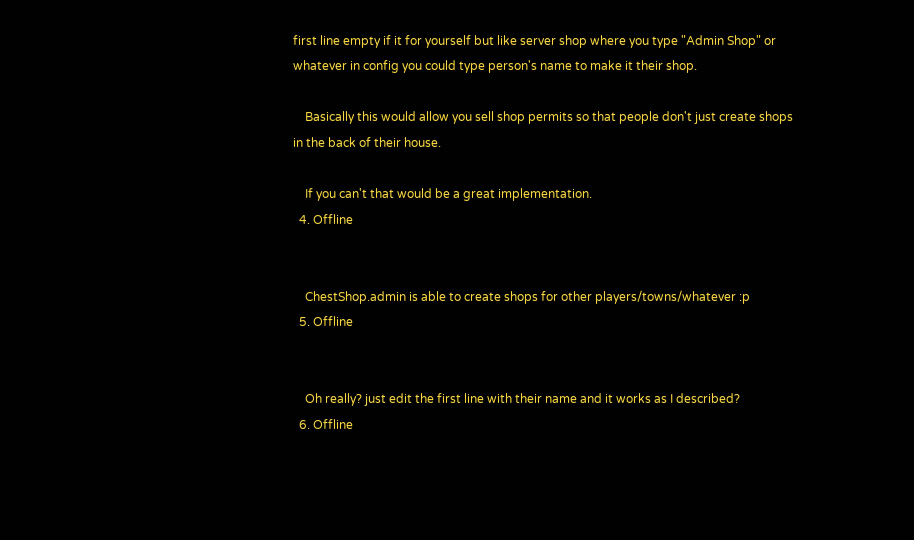first line empty if it for yourself but like server shop where you type "Admin Shop" or whatever in config you could type person's name to make it their shop.

    Basically this would allow you sell shop permits so that people don't just create shops in the back of their house.

    If you can't that would be a great implementation.
  4. Offline


    ChestShop.admin is able to create shops for other players/towns/whatever :p
  5. Offline


    Oh really? just edit the first line with their name and it works as I described?
  6. Offline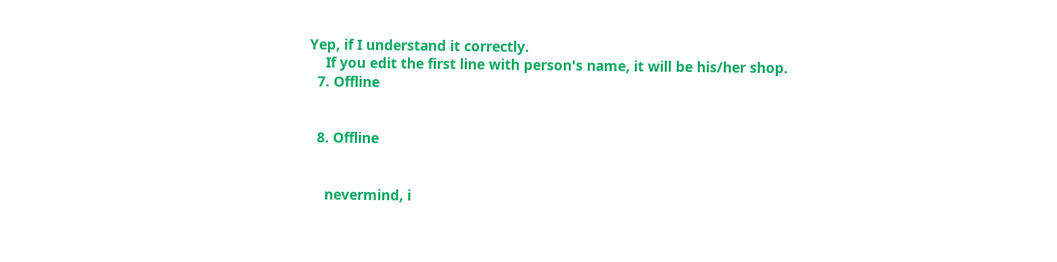Yep, if I understand it correctly.
    If you edit the first line with person's name, it will be his/her shop.
  7. Offline


  8. Offline


    nevermind, i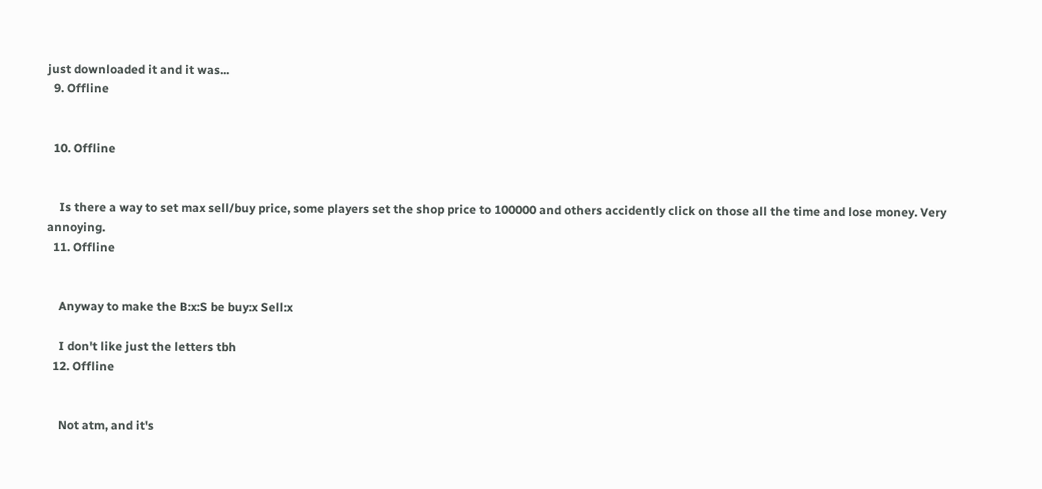just downloaded it and it was...
  9. Offline


  10. Offline


    Is there a way to set max sell/buy price, some players set the shop price to 100000 and others accidently click on those all the time and lose money. Very annoying.
  11. Offline


    Anyway to make the B:x:S be buy:x Sell:x

    I don't like just the letters tbh
  12. Offline


    Not atm, and it's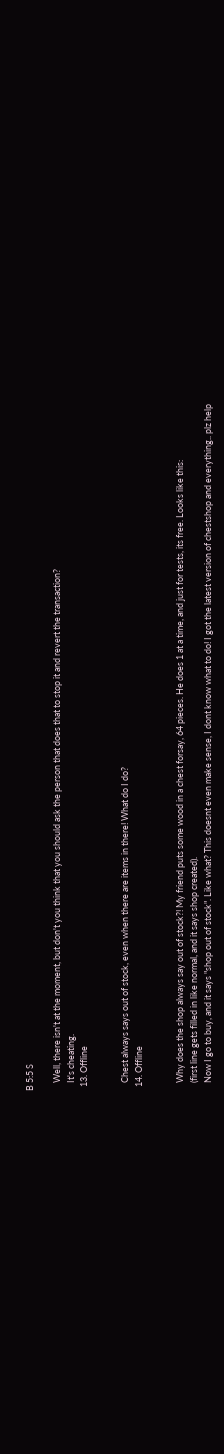B 5:5 S

    Well, there isn't at the moment, but don't you think that you should ask the person that does that to stop it and revert the transaction?
    It's cheating.
  13. Offline


    Chest always says out of stock, even when there are items in there! What do I do?
  14. Offline


    Why does the shop always say out of stock?! My friend puts some wood in a chest forsay, 64 pieces. He does 1 at a time, and just for tests, its free. Looks like this:
    (first line gets filled in like normal, and it says shop created).
    Now I go to buy, and it says "shop out of stock". Like what? This doesnt even make sense, I dont know what to do! I got the latest version of chestshop and everything.. plz help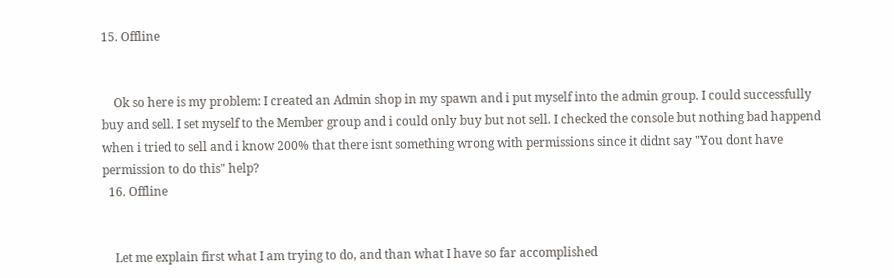15. Offline


    Ok so here is my problem: I created an Admin shop in my spawn and i put myself into the admin group. I could successfully buy and sell. I set myself to the Member group and i could only buy but not sell. I checked the console but nothing bad happend when i tried to sell and i know 200% that there isnt something wrong with permissions since it didnt say "You dont have permission to do this" help?
  16. Offline


    Let me explain first what I am trying to do, and than what I have so far accomplished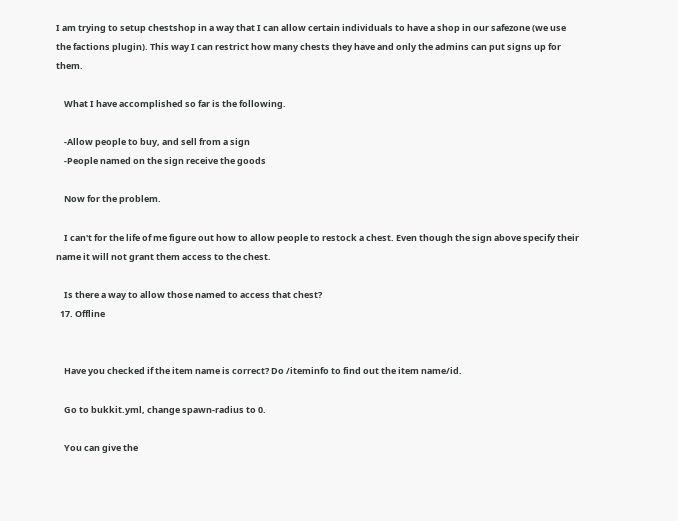I am trying to setup chestshop in a way that I can allow certain individuals to have a shop in our safezone (we use the factions plugin). This way I can restrict how many chests they have and only the admins can put signs up for them.

    What I have accomplished so far is the following.

    -Allow people to buy, and sell from a sign
    -People named on the sign receive the goods

    Now for the problem.

    I can't for the life of me figure out how to allow people to restock a chest. Even though the sign above specify their name it will not grant them access to the chest.

    Is there a way to allow those named to access that chest?
  17. Offline


    Have you checked if the item name is correct? Do /iteminfo to find out the item name/id.

    Go to bukkit.yml, change spawn-radius to 0.

    You can give the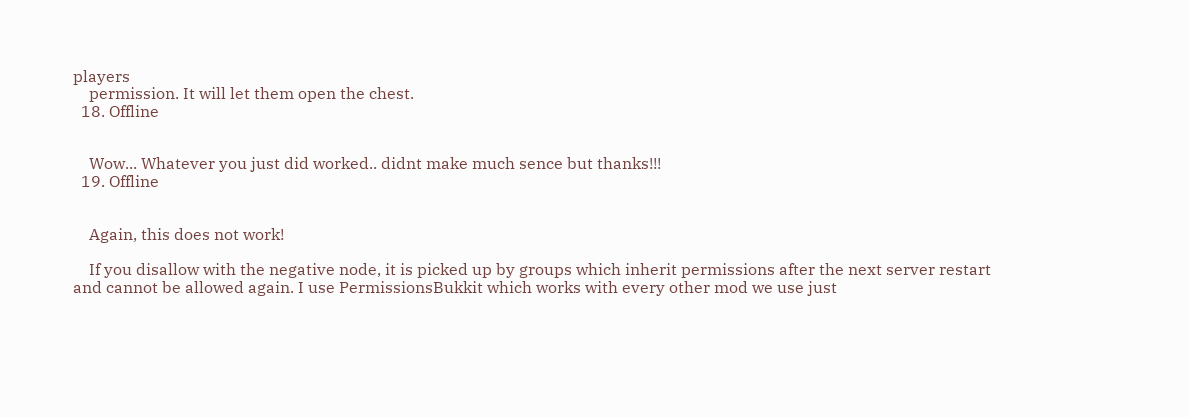players
    permission. It will let them open the chest.
  18. Offline


    Wow... Whatever you just did worked.. didnt make much sence but thanks!!!
  19. Offline


    Again, this does not work!

    If you disallow with the negative node, it is picked up by groups which inherit permissions after the next server restart and cannot be allowed again. I use PermissionsBukkit which works with every other mod we use just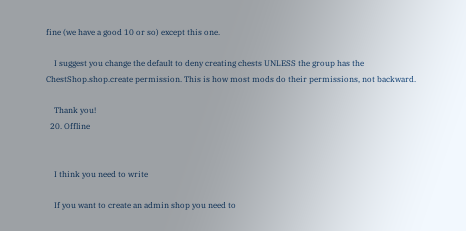fine (we have a good 10 or so) except this one.

    I suggest you change the default to deny creating chests UNLESS the group has the ChestShop.shop.create permission. This is how most mods do their permissions, not backward.

    Thank you!
  20. Offline


    I think you need to write

    If you want to create an admin shop you need to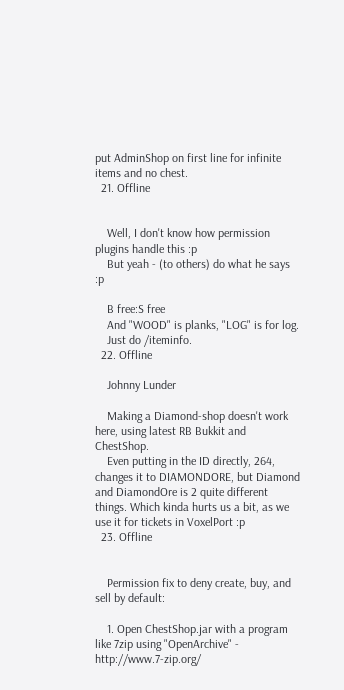put AdminShop on first line for infinite items and no chest.
  21. Offline


    Well, I don't know how permission plugins handle this :p
    But yeah - (to others) do what he says :p

    B free:S free
    And "WOOD" is planks, "LOG" is for log.
    Just do /iteminfo.
  22. Offline

    Johnny Lunder

    Making a Diamond-shop doesn't work here, using latest RB Bukkit and ChestShop.
    Even putting in the ID directly, 264, changes it to DIAMONDORE, but Diamond and DiamondOre is 2 quite different things. Which kinda hurts us a bit, as we use it for tickets in VoxelPort :p
  23. Offline


    Permission fix to deny create, buy, and sell by default:

    1. Open ChestShop.jar with a program like 7zip using "OpenArchive" - http://www.7-zip.org/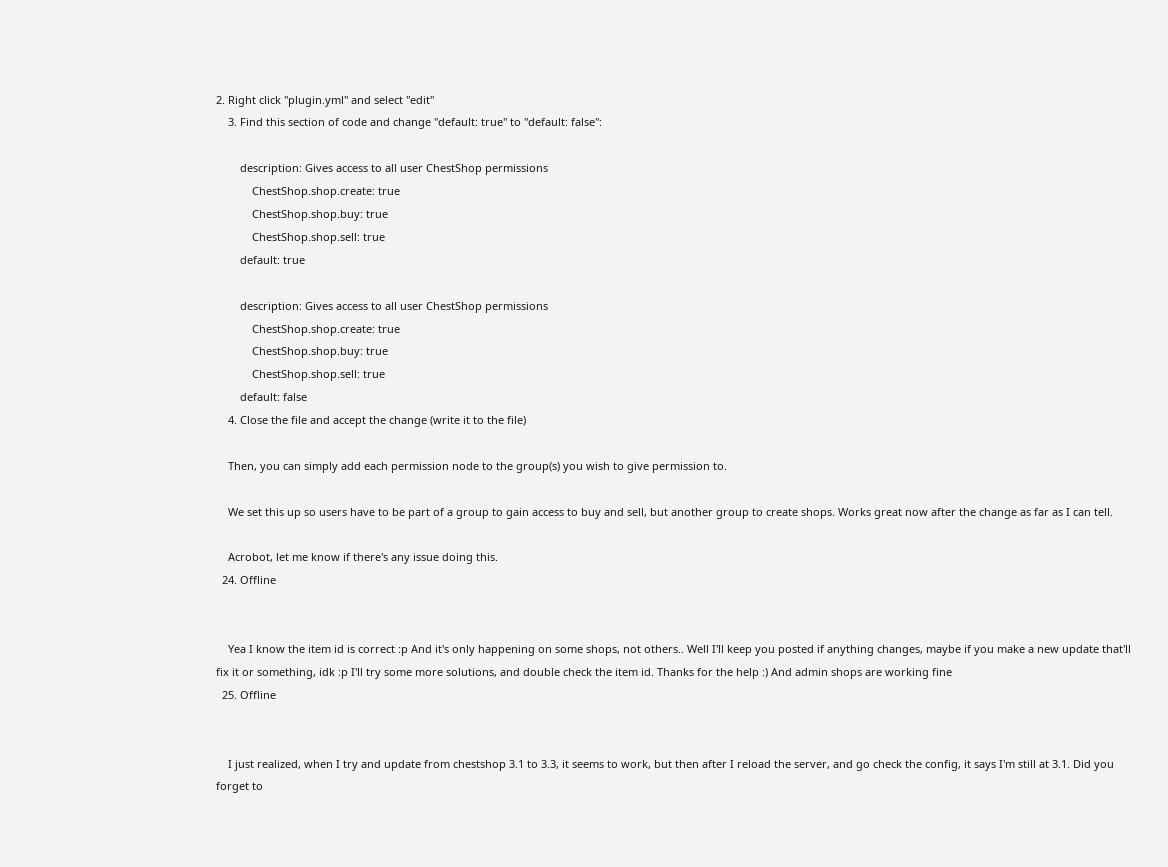2. Right click "plugin.yml" and select "edit"
    3. Find this section of code and change "default: true" to "default: false":

        description: Gives access to all user ChestShop permissions
            ChestShop.shop.create: true
            ChestShop.shop.buy: true
            ChestShop.shop.sell: true
        default: true

        description: Gives access to all user ChestShop permissions
            ChestShop.shop.create: true
            ChestShop.shop.buy: true
            ChestShop.shop.sell: true
        default: false
    4. Close the file and accept the change (write it to the file)

    Then, you can simply add each permission node to the group(s) you wish to give permission to.

    We set this up so users have to be part of a group to gain access to buy and sell, but another group to create shops. Works great now after the change as far as I can tell.

    Acrobot, let me know if there's any issue doing this.
  24. Offline


    Yea I know the item id is correct :p And it's only happening on some shops, not others.. Well I'll keep you posted if anything changes, maybe if you make a new update that'll fix it or something, idk :p I'll try some more solutions, and double check the item id. Thanks for the help :) And admin shops are working fine
  25. Offline


    I just realized, when I try and update from chestshop 3.1 to 3.3, it seems to work, but then after I reload the server, and go check the config, it says I'm still at 3.1. Did you forget to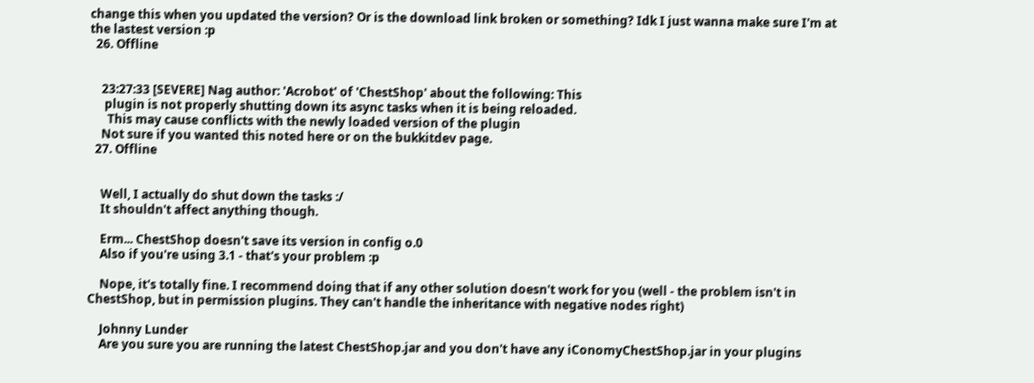change this when you updated the version? Or is the download link broken or something? Idk I just wanna make sure I'm at the lastest version :p
  26. Offline


    23:27:33 [SEVERE] Nag author: 'Acrobot' of 'ChestShop' about the following: This
     plugin is not properly shutting down its async tasks when it is being reloaded.
      This may cause conflicts with the newly loaded version of the plugin
    Not sure if you wanted this noted here or on the bukkitdev page.
  27. Offline


    Well, I actually do shut down the tasks :/
    It shouldn't affect anything though.

    Erm... ChestShop doesn't save its version in config o.0
    Also if you're using 3.1 - that's your problem :p

    Nope, it's totally fine. I recommend doing that if any other solution doesn't work for you (well - the problem isn't in ChestShop, but in permission plugins. They can't handle the inheritance with negative nodes right)

    Johnny Lunder
    Are you sure you are running the latest ChestShop.jar and you don't have any iConomyChestShop.jar in your plugins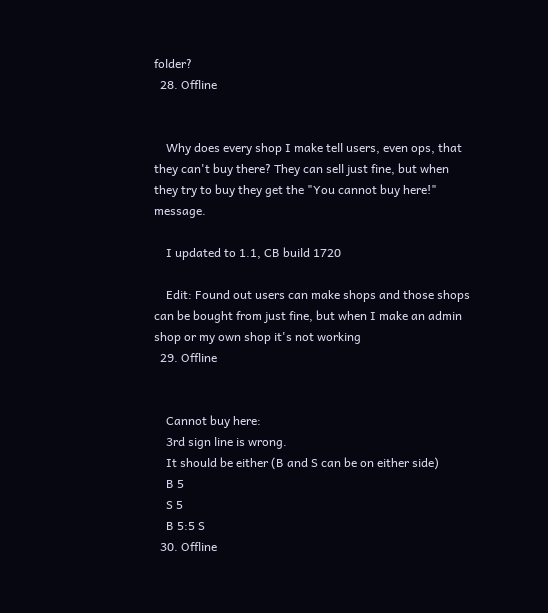folder?
  28. Offline


    Why does every shop I make tell users, even ops, that they can't buy there? They can sell just fine, but when they try to buy they get the "You cannot buy here!" message.

    I updated to 1.1, CB build 1720

    Edit: Found out users can make shops and those shops can be bought from just fine, but when I make an admin shop or my own shop it's not working
  29. Offline


    Cannot buy here:
    3rd sign line is wrong.
    It should be either (B and S can be on either side)
    B 5
    S 5
    B 5:5 S
  30. Offline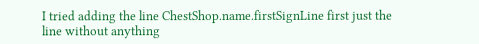I tried adding the line ChestShop.name.firstSignLine first just the line without anything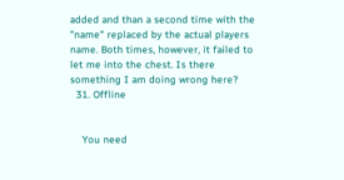added and than a second time with the "name" replaced by the actual players name. Both times, however, it failed to let me into the chest. Is there something I am doing wrong here?
  31. Offline


    You need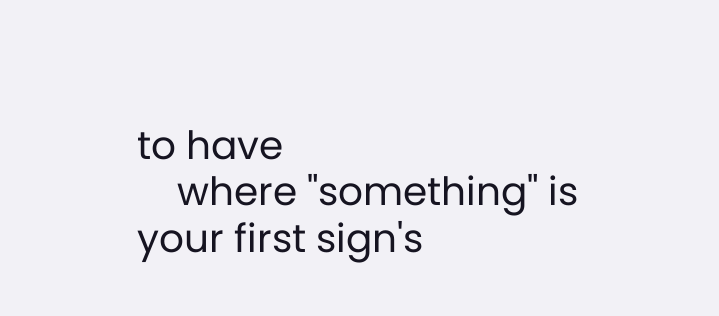to have
    where "something" is your first sign's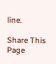line.

Share This Page